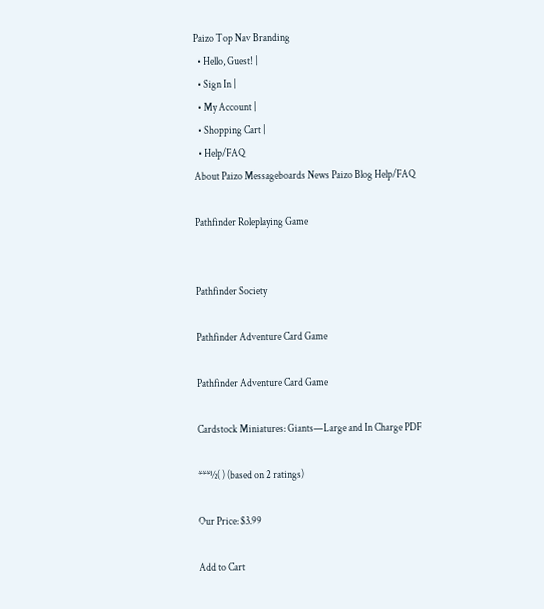Paizo Top Nav Branding
  • Hello, Guest! |
  • Sign In |
  • My Account |
  • Shopping Cart |
  • Help/FAQ
About Paizo Messageboards News Paizo Blog Help/FAQ

Pathfinder Roleplaying Game


Pathfinder Society

Pathfinder Adventure Card Game

Pathfinder Adventure Card Game

Cardstock Miniatures: Giants—Large and In Charge PDF

***½( ) (based on 2 ratings)

Our Price: $3.99

Add to Cart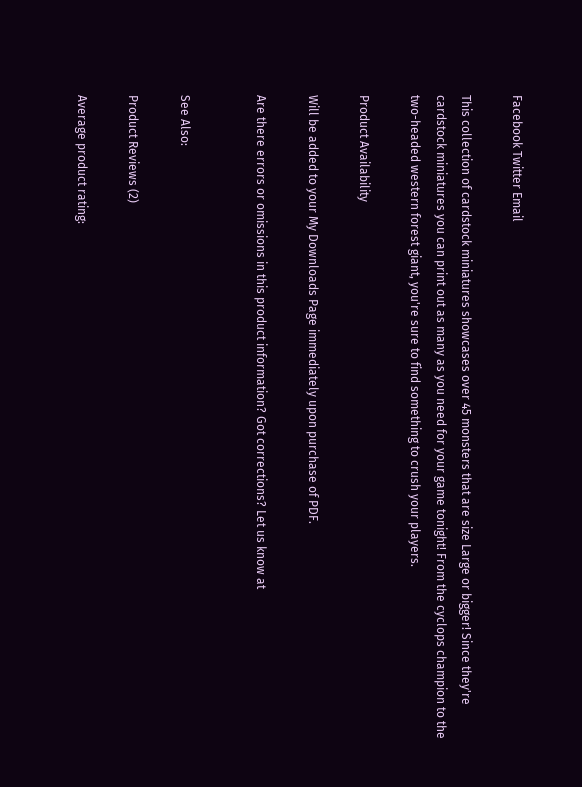Facebook Twitter Email

This collection of cardstock miniatures showcases over 45 monsters that are size Large or bigger! Since they're cardstock miniatures you can print out as many as you need for your game tonight! From the cyclops champion to the two-headed western forest giant, you're sure to find something to crush your players.

Product Availability

Will be added to your My Downloads Page immediately upon purchase of PDF.

Are there errors or omissions in this product information? Got corrections? Let us know at


See Also:

Product Reviews (2)

Average product rating: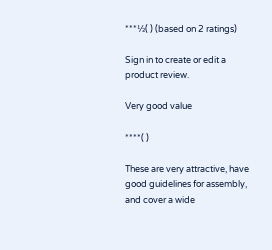***½( ) (based on 2 ratings)

Sign in to create or edit a product review.

Very good value

****( )

These are very attractive, have good guidelines for assembly, and cover a wide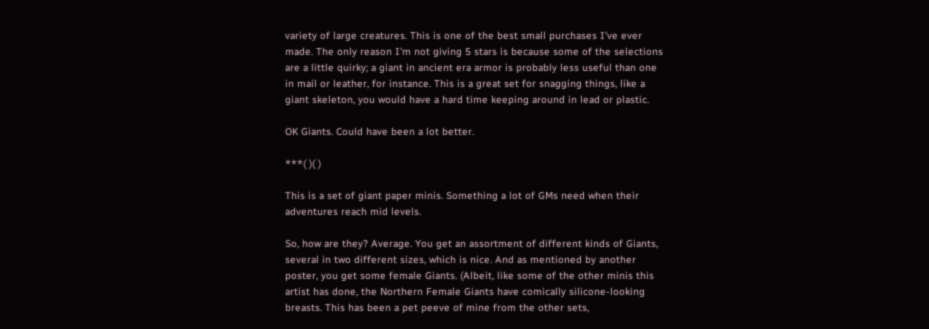variety of large creatures. This is one of the best small purchases I've ever made. The only reason I'm not giving 5 stars is because some of the selections are a little quirky; a giant in ancient era armor is probably less useful than one in mail or leather, for instance. This is a great set for snagging things, like a giant skeleton, you would have a hard time keeping around in lead or plastic.

OK Giants. Could have been a lot better.

***( )( )

This is a set of giant paper minis. Something a lot of GMs need when their adventures reach mid levels.

So, how are they? Average. You get an assortment of different kinds of Giants, several in two different sizes, which is nice. And as mentioned by another poster, you get some female Giants. (Albeit, like some of the other minis this artist has done, the Northern Female Giants have comically silicone-looking breasts. This has been a pet peeve of mine from the other sets,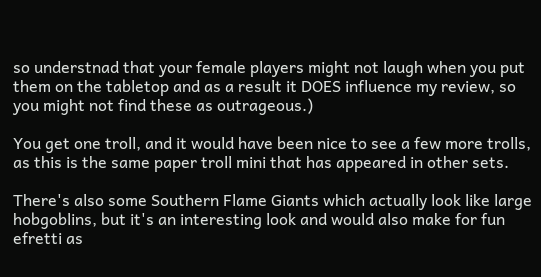so understnad that your female players might not laugh when you put them on the tabletop and as a result it DOES influence my review, so you might not find these as outrageous.)

You get one troll, and it would have been nice to see a few more trolls, as this is the same paper troll mini that has appeared in other sets.

There's also some Southern Flame Giants which actually look like large hobgoblins, but it's an interesting look and would also make for fun efretti as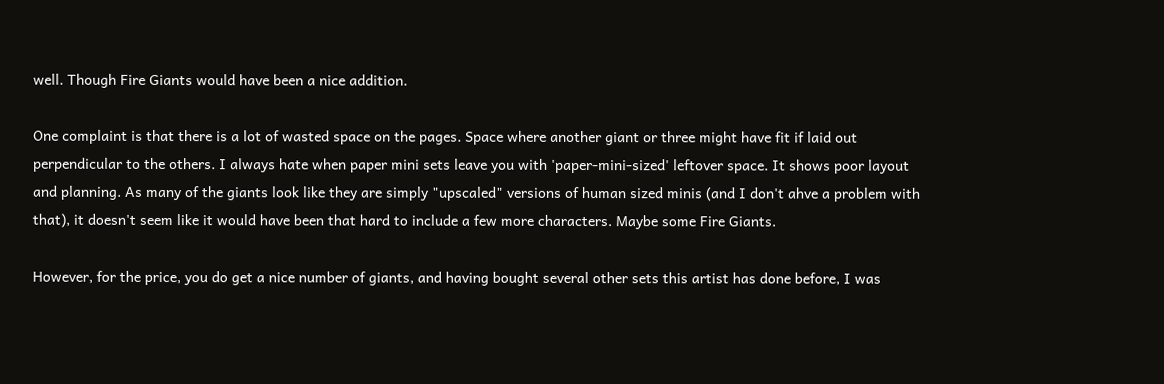well. Though Fire Giants would have been a nice addition.

One complaint is that there is a lot of wasted space on the pages. Space where another giant or three might have fit if laid out perpendicular to the others. I always hate when paper mini sets leave you with 'paper-mini-sized' leftover space. It shows poor layout and planning. As many of the giants look like they are simply "upscaled" versions of human sized minis (and I don't ahve a problem with that), it doesn't seem like it would have been that hard to include a few more characters. Maybe some Fire Giants.

However, for the price, you do get a nice number of giants, and having bought several other sets this artist has done before, I was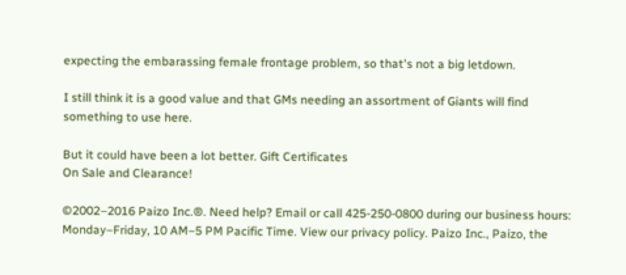expecting the embarassing female frontage problem, so that's not a big letdown.

I still think it is a good value and that GMs needing an assortment of Giants will find something to use here.

But it could have been a lot better. Gift Certificates
On Sale and Clearance!

©2002–2016 Paizo Inc.®. Need help? Email or call 425-250-0800 during our business hours: Monday–Friday, 10 AM–5 PM Pacific Time. View our privacy policy. Paizo Inc., Paizo, the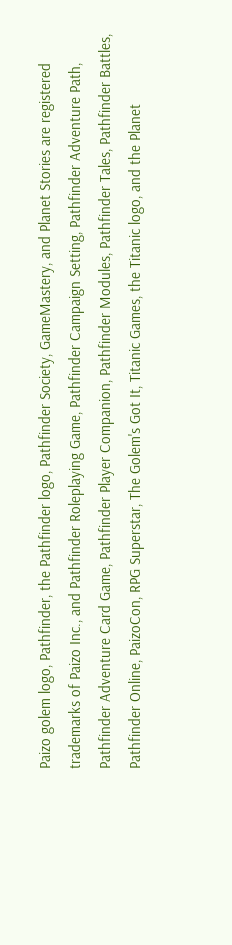Paizo golem logo, Pathfinder, the Pathfinder logo, Pathfinder Society, GameMastery, and Planet Stories are registered trademarks of Paizo Inc., and Pathfinder Roleplaying Game, Pathfinder Campaign Setting, Pathfinder Adventure Path, Pathfinder Adventure Card Game, Pathfinder Player Companion, Pathfinder Modules, Pathfinder Tales, Pathfinder Battles, Pathfinder Online, PaizoCon, RPG Superstar, The Golem's Got It, Titanic Games, the Titanic logo, and the Planet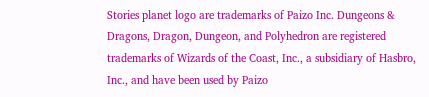Stories planet logo are trademarks of Paizo Inc. Dungeons & Dragons, Dragon, Dungeon, and Polyhedron are registered trademarks of Wizards of the Coast, Inc., a subsidiary of Hasbro, Inc., and have been used by Paizo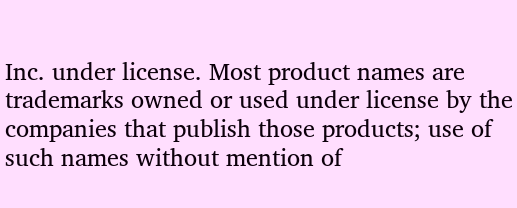Inc. under license. Most product names are trademarks owned or used under license by the companies that publish those products; use of such names without mention of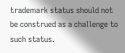trademark status should not be construed as a challenge to such status.